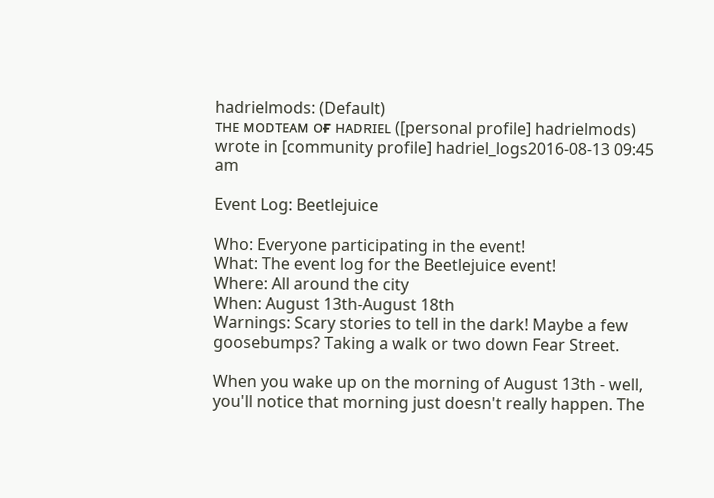hadrielmods: (Default)
ᴛʜᴇ ᴍᴏᴅᴛᴇᴀᴍ ᴏғ ʜᴀᴅʀɪᴇʟ ([personal profile] hadrielmods) wrote in [community profile] hadriel_logs2016-08-13 09:45 am

Event Log: Beetlejuice

Who: Everyone participating in the event!
What: The event log for the Beetlejuice event!
Where: All around the city
When: August 13th-August 18th
Warnings: Scary stories to tell in the dark! Maybe a few goosebumps? Taking a walk or two down Fear Street.

When you wake up on the morning of August 13th - well, you'll notice that morning just doesn't really happen. The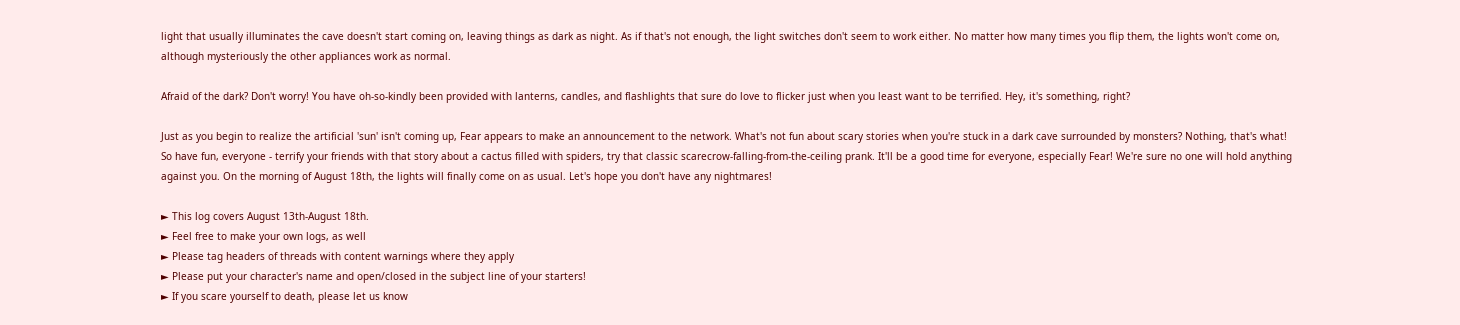light that usually illuminates the cave doesn't start coming on, leaving things as dark as night. As if that's not enough, the light switches don't seem to work either. No matter how many times you flip them, the lights won't come on, although mysteriously the other appliances work as normal.

Afraid of the dark? Don't worry! You have oh-so-kindly been provided with lanterns, candles, and flashlights that sure do love to flicker just when you least want to be terrified. Hey, it's something, right?

Just as you begin to realize the artificial 'sun' isn't coming up, Fear appears to make an announcement to the network. What's not fun about scary stories when you're stuck in a dark cave surrounded by monsters? Nothing, that's what! So have fun, everyone - terrify your friends with that story about a cactus filled with spiders, try that classic scarecrow-falling-from-the-ceiling prank. It'll be a good time for everyone, especially Fear! We're sure no one will hold anything against you. On the morning of August 18th, the lights will finally come on as usual. Let's hope you don't have any nightmares!

► This log covers August 13th-August 18th.
► Feel free to make your own logs, as well
► Please tag headers of threads with content warnings where they apply
► Please put your character's name and open/closed in the subject line of your starters!
► If you scare yourself to death, please let us know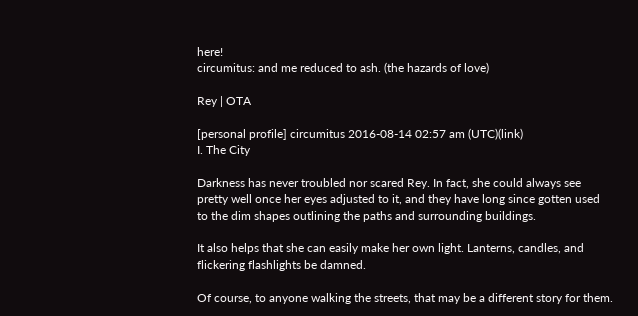here!
circumitus: and me reduced to ash. (the hazards of love)

Rey | OTA

[personal profile] circumitus 2016-08-14 02:57 am (UTC)(link)
I. The City

Darkness has never troubled nor scared Rey. In fact, she could always see pretty well once her eyes adjusted to it, and they have long since gotten used to the dim shapes outlining the paths and surrounding buildings.

It also helps that she can easily make her own light. Lanterns, candles, and flickering flashlights be damned.

Of course, to anyone walking the streets, that may be a different story for them.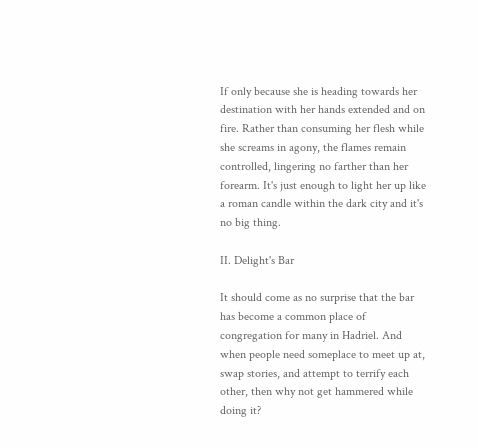If only because she is heading towards her destination with her hands extended and on fire. Rather than consuming her flesh while she screams in agony, the flames remain controlled, lingering no farther than her forearm. It's just enough to light her up like a roman candle within the dark city and it's no big thing.

II. Delight's Bar

It should come as no surprise that the bar has become a common place of congregation for many in Hadriel. And when people need someplace to meet up at, swap stories, and attempt to terrify each other, then why not get hammered while doing it?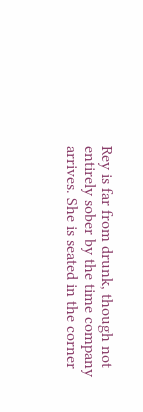Rey is far from drunk, though not entirely sober by the time company arrives. She is seated in the corner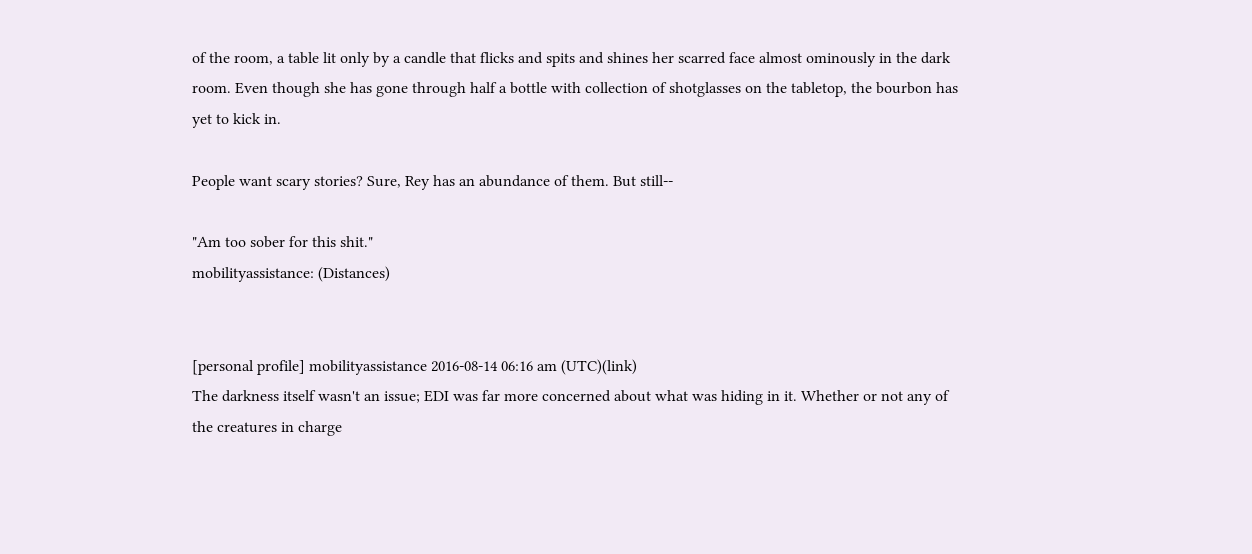of the room, a table lit only by a candle that flicks and spits and shines her scarred face almost ominously in the dark room. Even though she has gone through half a bottle with collection of shotglasses on the tabletop, the bourbon has yet to kick in.

People want scary stories? Sure, Rey has an abundance of them. But still--

"Am too sober for this shit."
mobilityassistance: (Distances)


[personal profile] mobilityassistance 2016-08-14 06:16 am (UTC)(link)
The darkness itself wasn't an issue; EDI was far more concerned about what was hiding in it. Whether or not any of the creatures in charge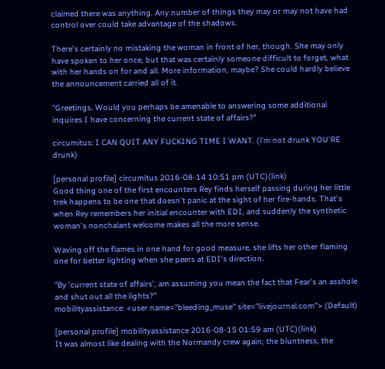claimed there was anything. Any number of things they may or may not have had control over could take advantage of the shadows.

There's certainly no mistaking the woman in front of her, though. She may only have spoken to her once, but that was certainly someone difficult to forget, what with her hands on for and all. More information, maybe? She could hardly believe the announcement carried all of it.

"Greetings. Would you perhaps be amenable to answering some additional inquires I have concerning the current state of affairs?"

circumitus: I CAN QUIT ANY FUCKING TIME I WANT. (i'm not drunk YOU'RE drunk)

[personal profile] circumitus 2016-08-14 10:51 pm (UTC)(link)
Good thing one of the first encounters Rey finds herself passing during her little trek happens to be one that doesn't panic at the sight of her fire-hands. That's when Rey remembers her initial encounter with EDI, and suddenly the synthetic woman's nonchalant welcome makes all the more sense.

Waving off the flames in one hand for good measure, she lifts her other flaming one for better lighting when she peers at EDI's direction.

"By 'current state of affairs', am assuming you mean the fact that Fear's an asshole and shut out all the lights?"
mobilityassistance: <user name="bleeding_muse" site="livejournal.com"> (Default)

[personal profile] mobilityassistance 2016-08-15 01:59 am (UTC)(link)
It was almost like dealing with the Normandy crew again; the bluntness, the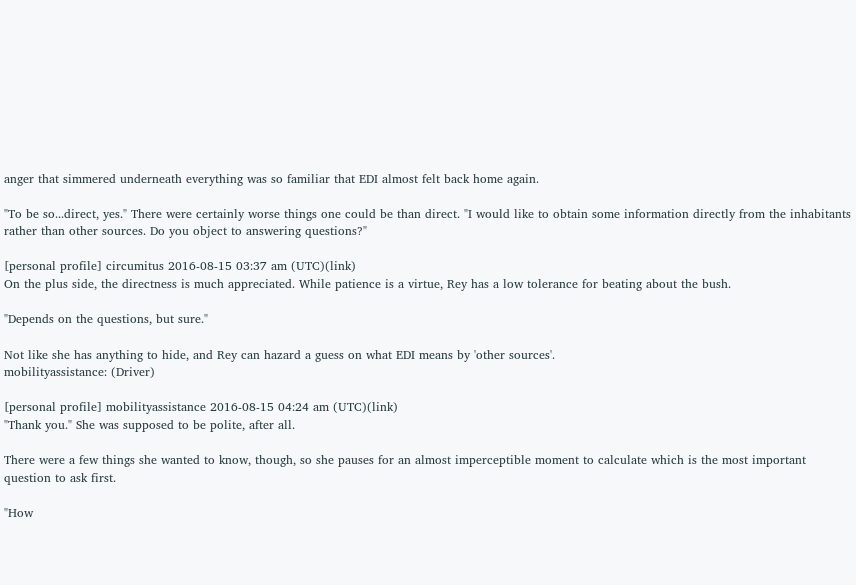anger that simmered underneath everything was so familiar that EDI almost felt back home again.

"To be so...direct, yes." There were certainly worse things one could be than direct. "I would like to obtain some information directly from the inhabitants rather than other sources. Do you object to answering questions?"

[personal profile] circumitus 2016-08-15 03:37 am (UTC)(link)
On the plus side, the directness is much appreciated. While patience is a virtue, Rey has a low tolerance for beating about the bush.

"Depends on the questions, but sure."

Not like she has anything to hide, and Rey can hazard a guess on what EDI means by 'other sources'.
mobilityassistance: (Driver)

[personal profile] mobilityassistance 2016-08-15 04:24 am (UTC)(link)
"Thank you." She was supposed to be polite, after all.

There were a few things she wanted to know, though, so she pauses for an almost imperceptible moment to calculate which is the most important question to ask first.

"How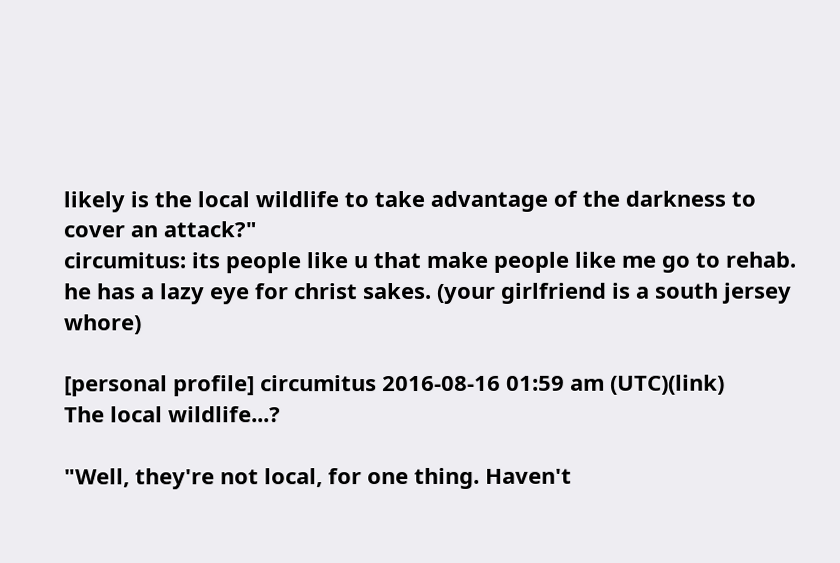likely is the local wildlife to take advantage of the darkness to cover an attack?"
circumitus: its people like u that make people like me go to rehab. he has a lazy eye for christ sakes. (your girlfriend is a south jersey whore)

[personal profile] circumitus 2016-08-16 01:59 am (UTC)(link)
The local wildlife...?

"Well, they're not local, for one thing. Haven't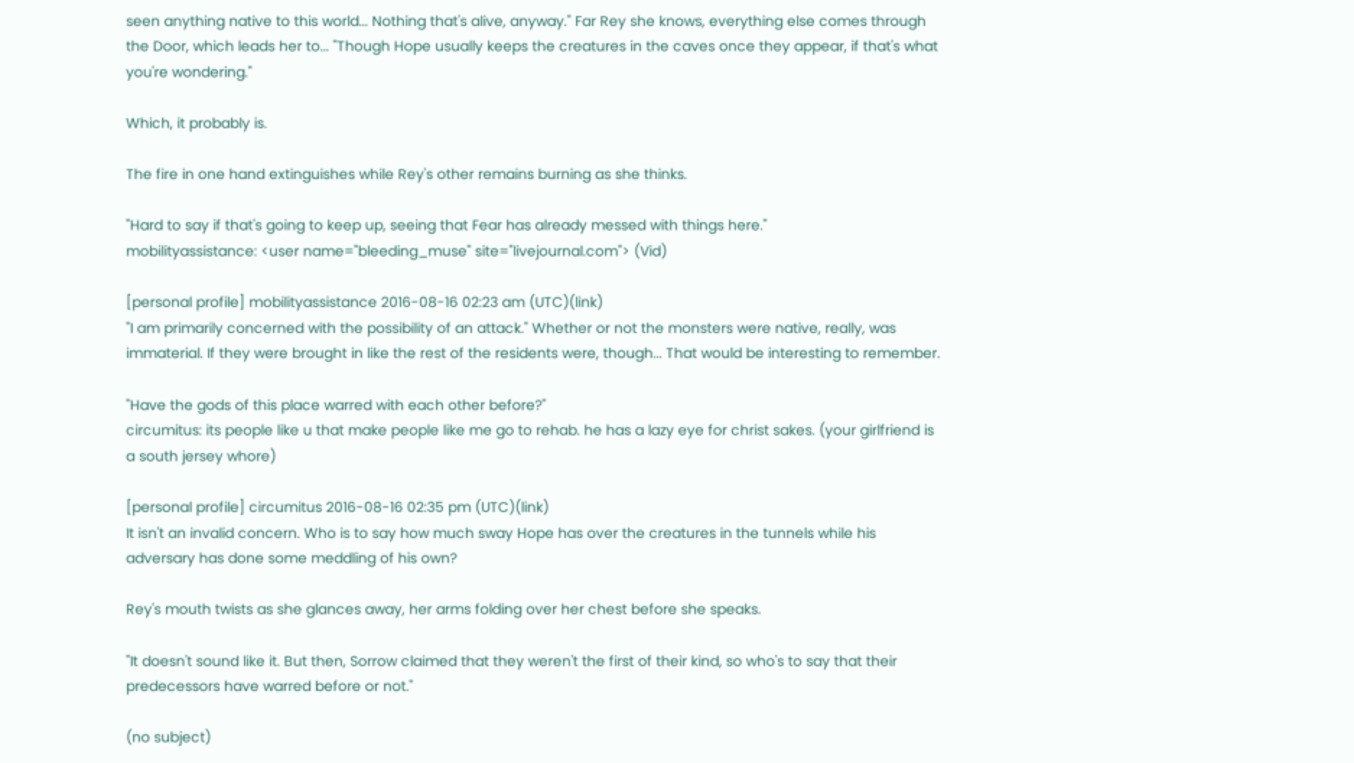seen anything native to this world... Nothing that's alive, anyway." Far Rey she knows, everything else comes through the Door, which leads her to... "Though Hope usually keeps the creatures in the caves once they appear, if that's what you're wondering."

Which, it probably is.

The fire in one hand extinguishes while Rey's other remains burning as she thinks.

"Hard to say if that's going to keep up, seeing that Fear has already messed with things here."
mobilityassistance: <user name="bleeding_muse" site="livejournal.com"> (Vid)

[personal profile] mobilityassistance 2016-08-16 02:23 am (UTC)(link)
"I am primarily concerned with the possibility of an attack." Whether or not the monsters were native, really, was immaterial. If they were brought in like the rest of the residents were, though... That would be interesting to remember.

"Have the gods of this place warred with each other before?"
circumitus: its people like u that make people like me go to rehab. he has a lazy eye for christ sakes. (your girlfriend is a south jersey whore)

[personal profile] circumitus 2016-08-16 02:35 pm (UTC)(link)
It isn't an invalid concern. Who is to say how much sway Hope has over the creatures in the tunnels while his adversary has done some meddling of his own?

Rey's mouth twists as she glances away, her arms folding over her chest before she speaks.

"It doesn't sound like it. But then, Sorrow claimed that they weren't the first of their kind, so who's to say that their predecessors have warred before or not."

(no subject)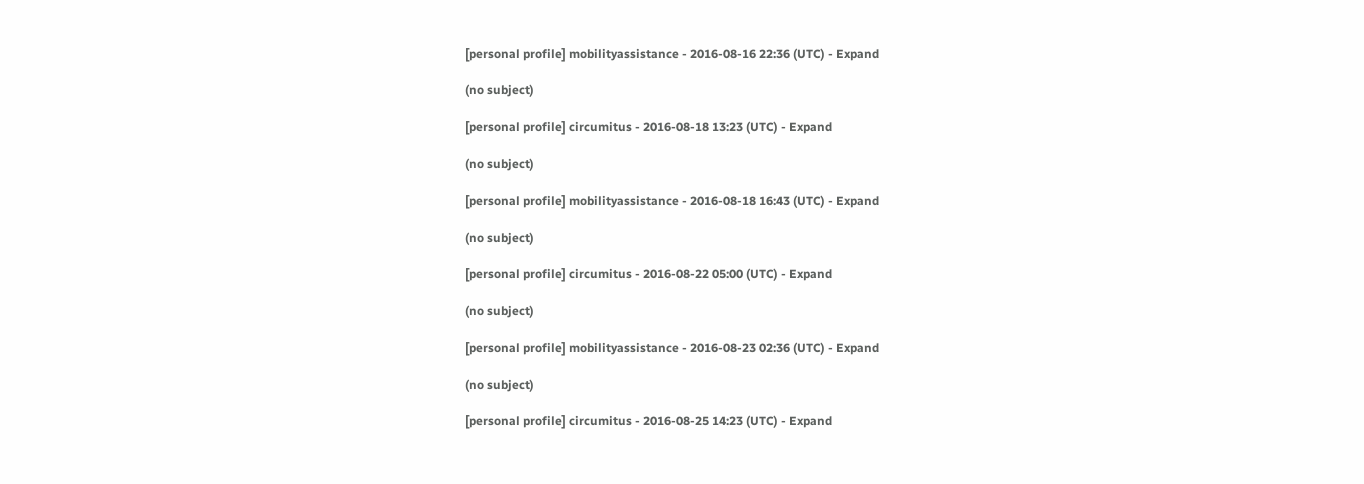[personal profile] mobilityassistance - 2016-08-16 22:36 (UTC) - Expand

(no subject)

[personal profile] circumitus - 2016-08-18 13:23 (UTC) - Expand

(no subject)

[personal profile] mobilityassistance - 2016-08-18 16:43 (UTC) - Expand

(no subject)

[personal profile] circumitus - 2016-08-22 05:00 (UTC) - Expand

(no subject)

[personal profile] mobilityassistance - 2016-08-23 02:36 (UTC) - Expand

(no subject)

[personal profile] circumitus - 2016-08-25 14:23 (UTC) - Expand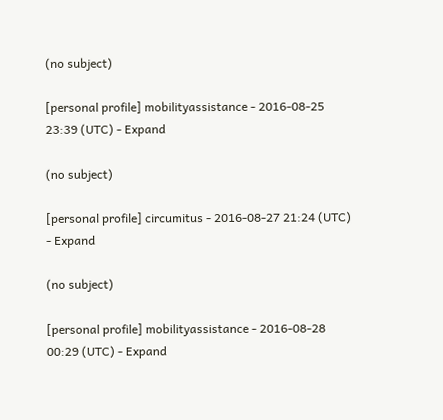(no subject)

[personal profile] mobilityassistance - 2016-08-25 23:39 (UTC) - Expand

(no subject)

[personal profile] circumitus - 2016-08-27 21:24 (UTC) - Expand

(no subject)

[personal profile] mobilityassistance - 2016-08-28 00:29 (UTC) - Expand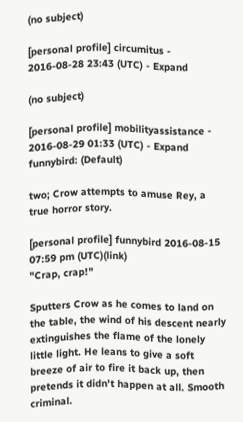(no subject)

[personal profile] circumitus - 2016-08-28 23:43 (UTC) - Expand

(no subject)

[personal profile] mobilityassistance - 2016-08-29 01:33 (UTC) - Expand
funnybird: (Default)

two; Crow attempts to amuse Rey, a true horror story.

[personal profile] funnybird 2016-08-15 07:59 pm (UTC)(link)
"Crap, crap!"

Sputters Crow as he comes to land on the table, the wind of his descent nearly extinguishes the flame of the lonely little light. He leans to give a soft breeze of air to fire it back up, then pretends it didn't happen at all. Smooth criminal.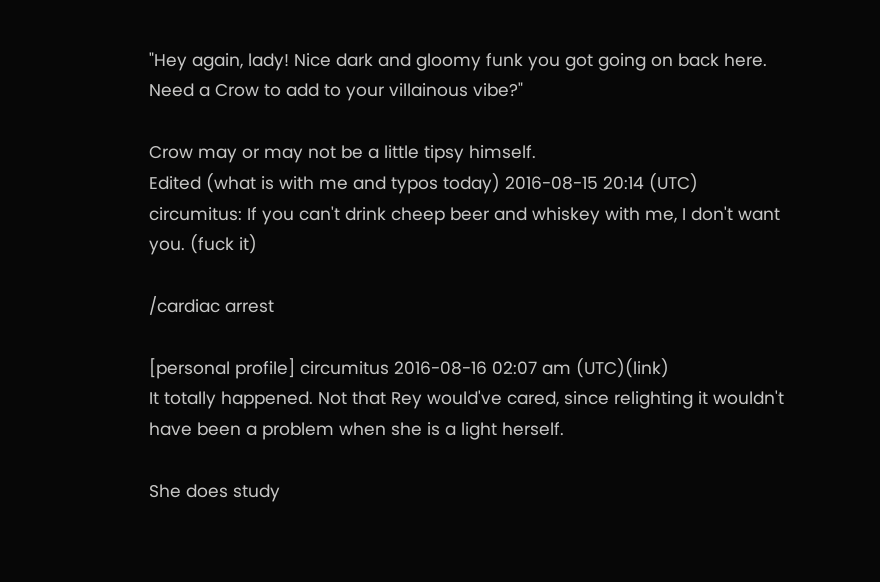"Hey again, lady! Nice dark and gloomy funk you got going on back here. Need a Crow to add to your villainous vibe?"

Crow may or may not be a little tipsy himself.
Edited (what is with me and typos today) 2016-08-15 20:14 (UTC)
circumitus: If you can't drink cheep beer and whiskey with me, I don't want you. (fuck it)

/cardiac arrest

[personal profile] circumitus 2016-08-16 02:07 am (UTC)(link)
It totally happened. Not that Rey would've cared, since relighting it wouldn't have been a problem when she is a light herself.

She does study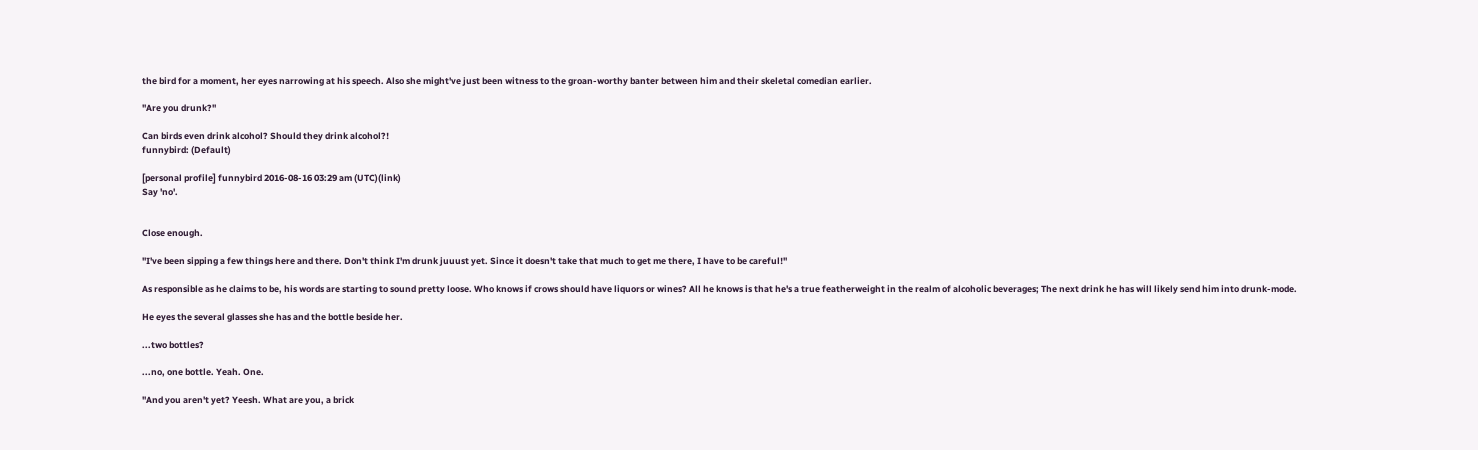the bird for a moment, her eyes narrowing at his speech. Also she might've just been witness to the groan-worthy banter between him and their skeletal comedian earlier.

"Are you drunk?"

Can birds even drink alcohol? Should they drink alcohol?!
funnybird: (Default)

[personal profile] funnybird 2016-08-16 03:29 am (UTC)(link)
Say 'no'.


Close enough.

"I've been sipping a few things here and there. Don't think I'm drunk juuust yet. Since it doesn't take that much to get me there, I have to be careful!"

As responsible as he claims to be, his words are starting to sound pretty loose. Who knows if crows should have liquors or wines? All he knows is that he's a true featherweight in the realm of alcoholic beverages; The next drink he has will likely send him into drunk-mode.

He eyes the several glasses she has and the bottle beside her.

...two bottles?

...no, one bottle. Yeah. One.

"And you aren't yet? Yeesh. What are you, a brick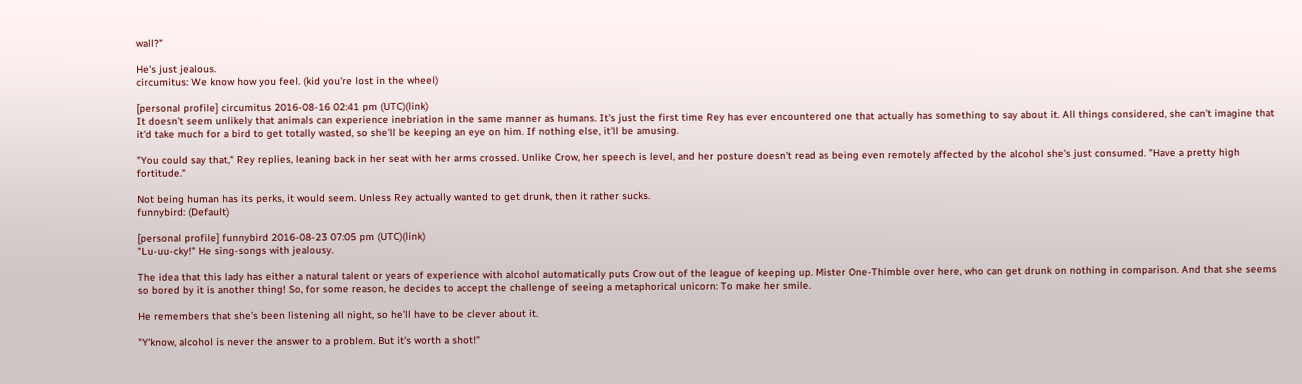wall?"

He's just jealous.
circumitus: We know how you feel. (kid you're lost in the wheel)

[personal profile] circumitus 2016-08-16 02:41 pm (UTC)(link)
It doesn't seem unlikely that animals can experience inebriation in the same manner as humans. It's just the first time Rey has ever encountered one that actually has something to say about it. All things considered, she can't imagine that it'd take much for a bird to get totally wasted, so she'll be keeping an eye on him. If nothing else, it'll be amusing.

"You could say that," Rey replies, leaning back in her seat with her arms crossed. Unlike Crow, her speech is level, and her posture doesn't read as being even remotely affected by the alcohol she's just consumed. "Have a pretty high fortitude."

Not being human has its perks, it would seem. Unless Rey actually wanted to get drunk, then it rather sucks.
funnybird: (Default)

[personal profile] funnybird 2016-08-23 07:05 pm (UTC)(link)
"Lu-uu-cky!" He sing-songs with jealousy.

The idea that this lady has either a natural talent or years of experience with alcohol automatically puts Crow out of the league of keeping up. Mister One-Thimble over here, who can get drunk on nothing in comparison. And that she seems so bored by it is another thing! So, for some reason, he decides to accept the challenge of seeing a metaphorical unicorn: To make her smile.

He remembers that she's been listening all night, so he'll have to be clever about it.

"Y'know, alcohol is never the answer to a problem. But it's worth a shot!"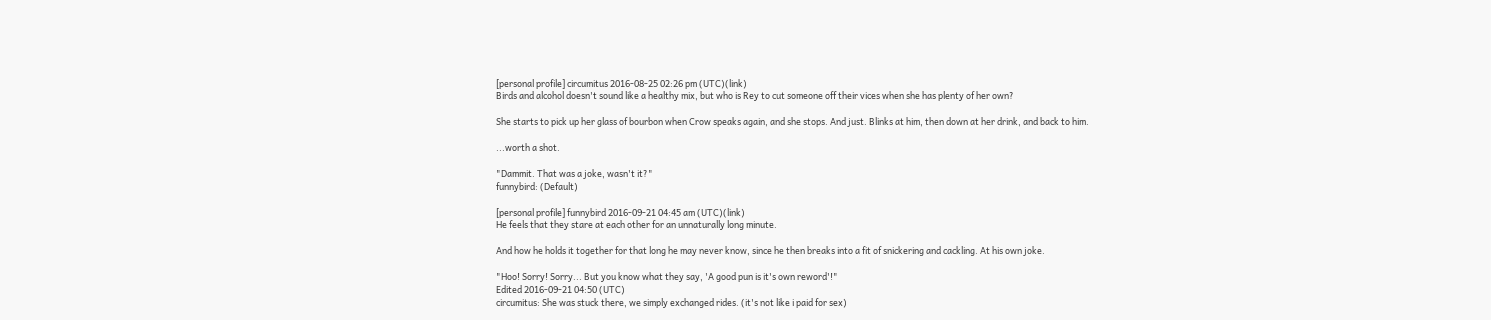[personal profile] circumitus 2016-08-25 02:26 pm (UTC)(link)
Birds and alcohol doesn't sound like a healthy mix, but who is Rey to cut someone off their vices when she has plenty of her own?

She starts to pick up her glass of bourbon when Crow speaks again, and she stops. And just. Blinks at him, then down at her drink, and back to him.

...worth a shot.

"Dammit. That was a joke, wasn't it?"
funnybird: (Default)

[personal profile] funnybird 2016-09-21 04:45 am (UTC)(link)
He feels that they stare at each other for an unnaturally long minute.

And how he holds it together for that long he may never know, since he then breaks into a fit of snickering and cackling. At his own joke.

"Hoo! Sorry! Sorry... But you know what they say, 'A good pun is it's own reword'!"
Edited 2016-09-21 04:50 (UTC)
circumitus: She was stuck there, we simply exchanged rides. (it's not like i paid for sex)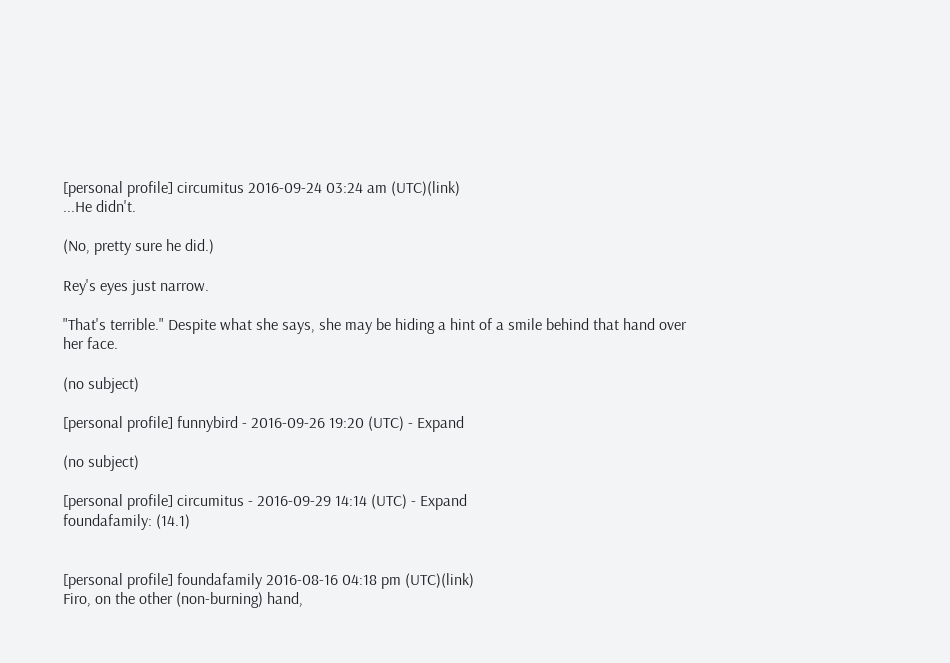[personal profile] circumitus 2016-09-24 03:24 am (UTC)(link)
...He didn't.

(No, pretty sure he did.)

Rey's eyes just narrow.

"That's terrible." Despite what she says, she may be hiding a hint of a smile behind that hand over her face.

(no subject)

[personal profile] funnybird - 2016-09-26 19:20 (UTC) - Expand

(no subject)

[personal profile] circumitus - 2016-09-29 14:14 (UTC) - Expand
foundafamily: (14.1)


[personal profile] foundafamily 2016-08-16 04:18 pm (UTC)(link)
Firo, on the other (non-burning) hand,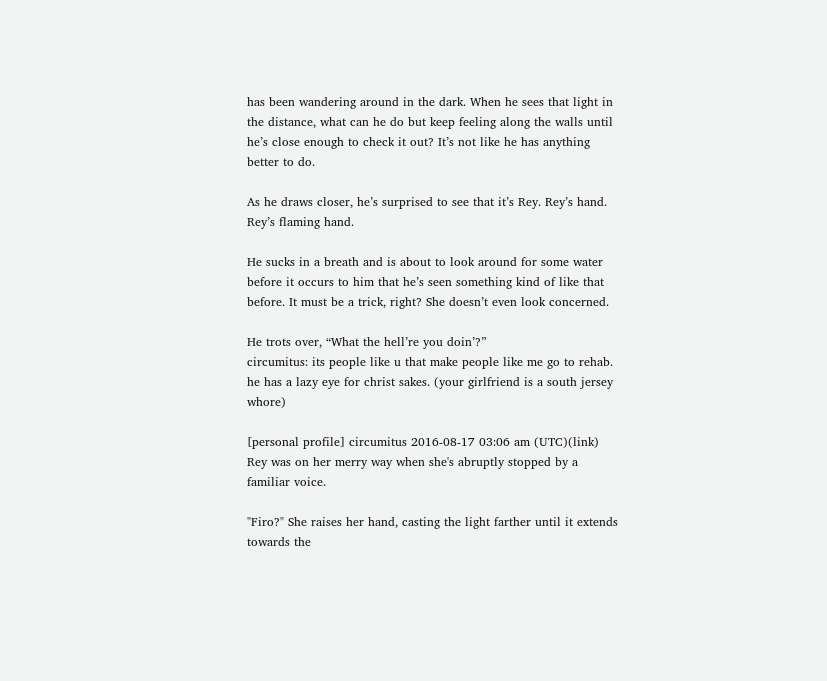has been wandering around in the dark. When he sees that light in the distance, what can he do but keep feeling along the walls until he’s close enough to check it out? It’s not like he has anything better to do.

As he draws closer, he’s surprised to see that it’s Rey. Rey’s hand. Rey’s flaming hand.

He sucks in a breath and is about to look around for some water before it occurs to him that he’s seen something kind of like that before. It must be a trick, right? She doesn’t even look concerned.

He trots over, “What the hell’re you doin’?”
circumitus: its people like u that make people like me go to rehab. he has a lazy eye for christ sakes. (your girlfriend is a south jersey whore)

[personal profile] circumitus 2016-08-17 03:06 am (UTC)(link)
Rey was on her merry way when she's abruptly stopped by a familiar voice.

"Firo?" She raises her hand, casting the light farther until it extends towards the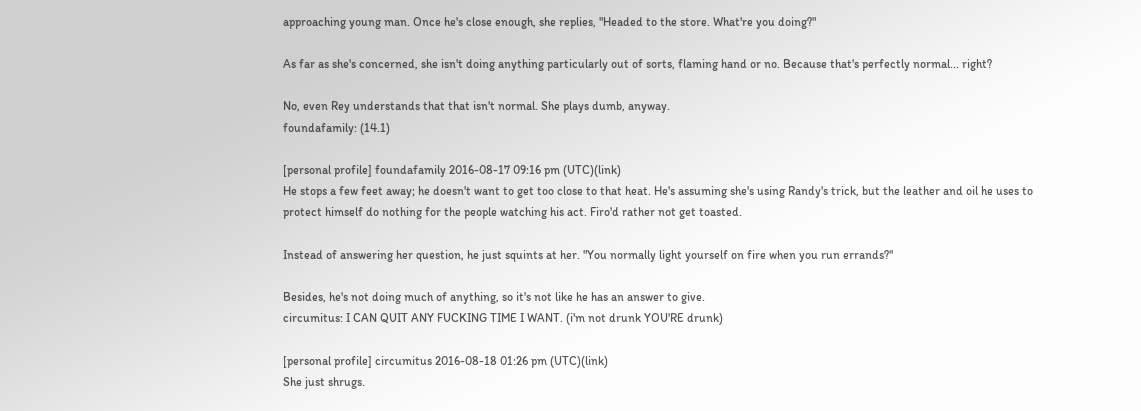approaching young man. Once he's close enough, she replies, "Headed to the store. What're you doing?"

As far as she's concerned, she isn't doing anything particularly out of sorts, flaming hand or no. Because that's perfectly normal... right?

No, even Rey understands that that isn't normal. She plays dumb, anyway.
foundafamily: (14.1)

[personal profile] foundafamily 2016-08-17 09:16 pm (UTC)(link)
He stops a few feet away; he doesn't want to get too close to that heat. He's assuming she's using Randy's trick, but the leather and oil he uses to protect himself do nothing for the people watching his act. Firo'd rather not get toasted.

Instead of answering her question, he just squints at her. "You normally light yourself on fire when you run errands?"

Besides, he's not doing much of anything, so it's not like he has an answer to give.
circumitus: I CAN QUIT ANY FUCKING TIME I WANT. (i'm not drunk YOU'RE drunk)

[personal profile] circumitus 2016-08-18 01:26 pm (UTC)(link)
She just shrugs.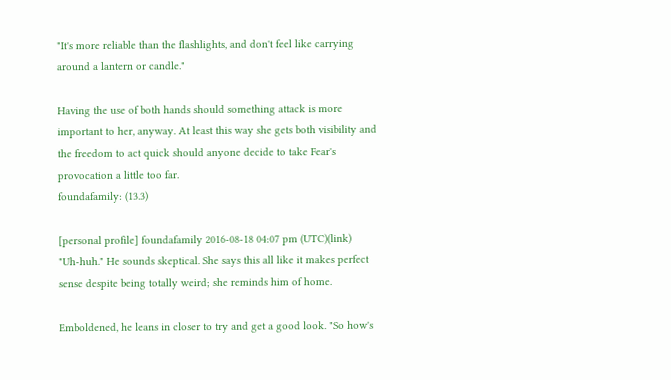"It's more reliable than the flashlights, and don't feel like carrying around a lantern or candle."

Having the use of both hands should something attack is more important to her, anyway. At least this way she gets both visibility and the freedom to act quick should anyone decide to take Fear's provocation a little too far.
foundafamily: (13.3)

[personal profile] foundafamily 2016-08-18 04:07 pm (UTC)(link)
"Uh-huh." He sounds skeptical. She says this all like it makes perfect sense despite being totally weird; she reminds him of home.

Emboldened, he leans in closer to try and get a good look. "So how's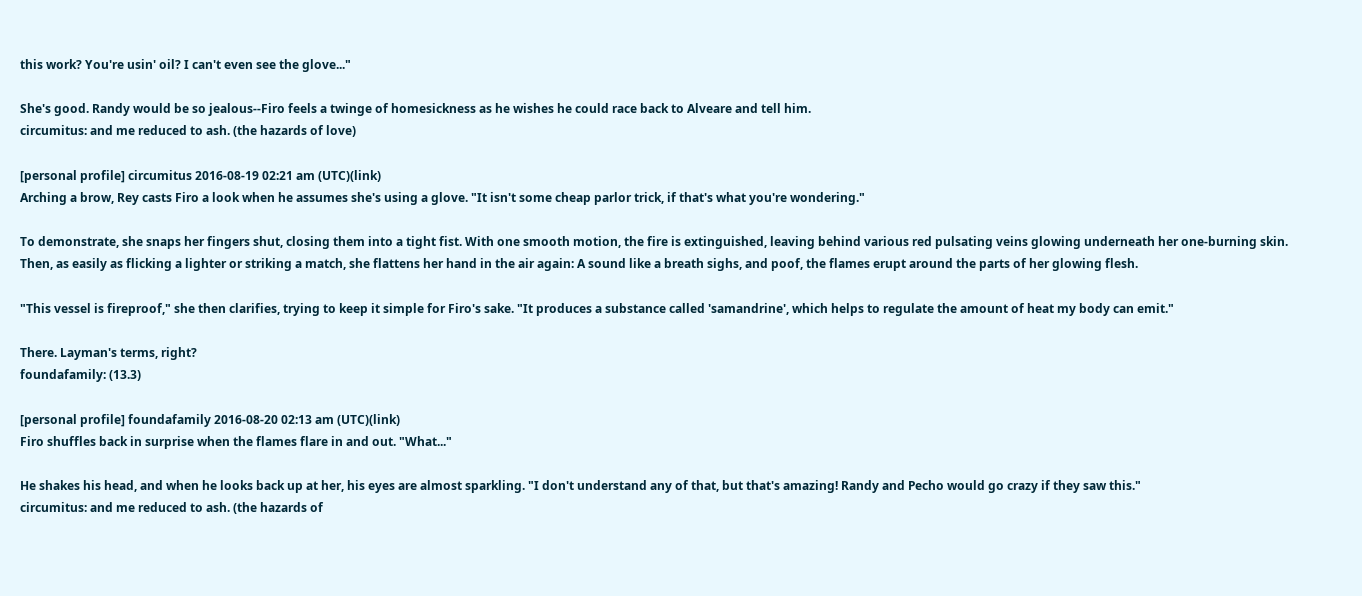this work? You're usin' oil? I can't even see the glove..."

She's good. Randy would be so jealous--Firo feels a twinge of homesickness as he wishes he could race back to Alveare and tell him.
circumitus: and me reduced to ash. (the hazards of love)

[personal profile] circumitus 2016-08-19 02:21 am (UTC)(link)
Arching a brow, Rey casts Firo a look when he assumes she's using a glove. "It isn't some cheap parlor trick, if that's what you're wondering."

To demonstrate, she snaps her fingers shut, closing them into a tight fist. With one smooth motion, the fire is extinguished, leaving behind various red pulsating veins glowing underneath her one-burning skin. Then, as easily as flicking a lighter or striking a match, she flattens her hand in the air again: A sound like a breath sighs, and poof, the flames erupt around the parts of her glowing flesh.

"This vessel is fireproof," she then clarifies, trying to keep it simple for Firo's sake. "It produces a substance called 'samandrine', which helps to regulate the amount of heat my body can emit."

There. Layman's terms, right?
foundafamily: (13.3)

[personal profile] foundafamily 2016-08-20 02:13 am (UTC)(link)
Firo shuffles back in surprise when the flames flare in and out. "What..."

He shakes his head, and when he looks back up at her, his eyes are almost sparkling. "I don't understand any of that, but that's amazing! Randy and Pecho would go crazy if they saw this."
circumitus: and me reduced to ash. (the hazards of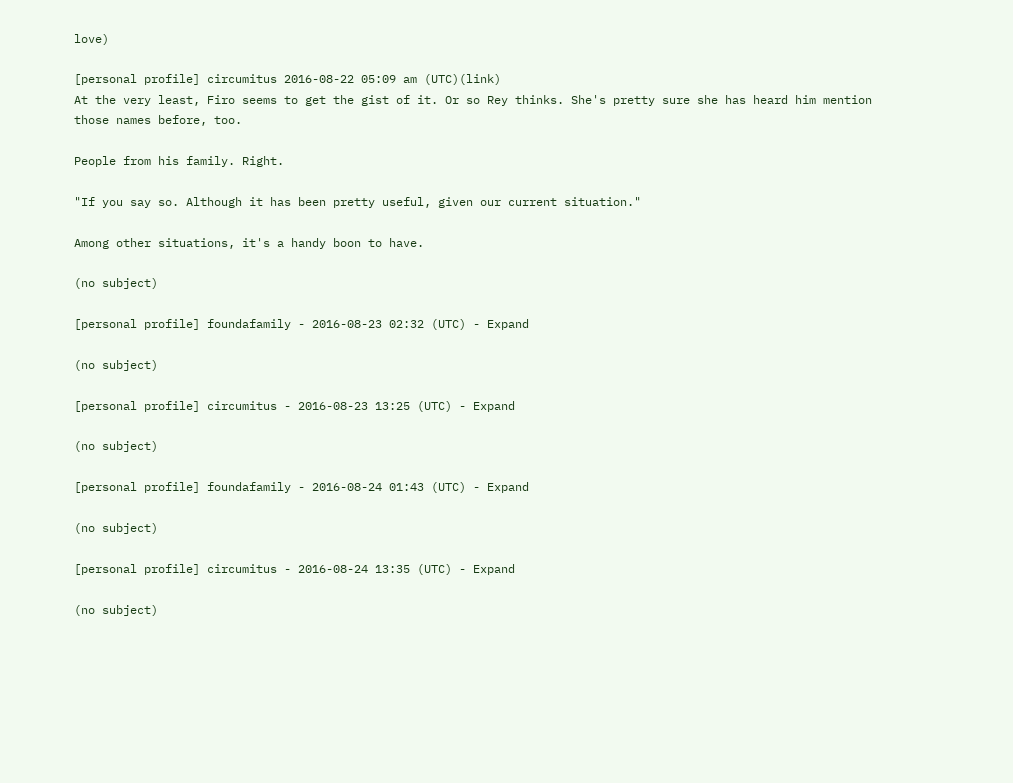love)

[personal profile] circumitus 2016-08-22 05:09 am (UTC)(link)
At the very least, Firo seems to get the gist of it. Or so Rey thinks. She's pretty sure she has heard him mention those names before, too.

People from his family. Right.

"If you say so. Although it has been pretty useful, given our current situation."

Among other situations, it's a handy boon to have.

(no subject)

[personal profile] foundafamily - 2016-08-23 02:32 (UTC) - Expand

(no subject)

[personal profile] circumitus - 2016-08-23 13:25 (UTC) - Expand

(no subject)

[personal profile] foundafamily - 2016-08-24 01:43 (UTC) - Expand

(no subject)

[personal profile] circumitus - 2016-08-24 13:35 (UTC) - Expand

(no subject)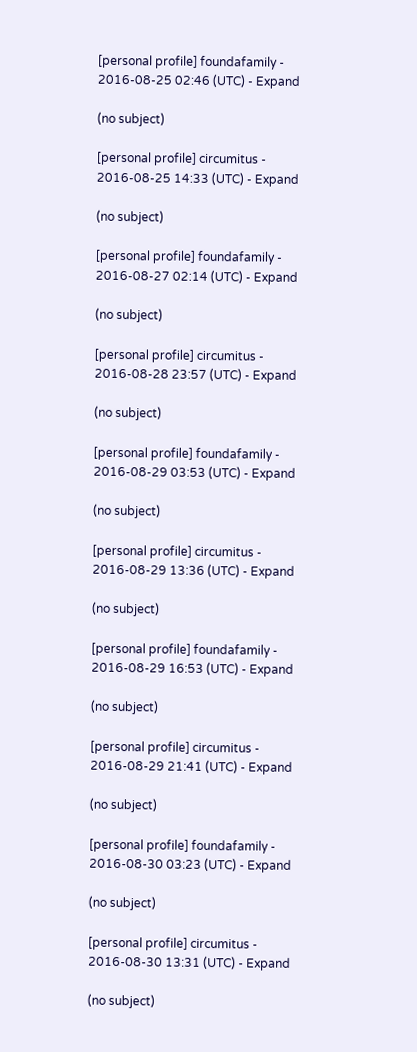[personal profile] foundafamily - 2016-08-25 02:46 (UTC) - Expand

(no subject)

[personal profile] circumitus - 2016-08-25 14:33 (UTC) - Expand

(no subject)

[personal profile] foundafamily - 2016-08-27 02:14 (UTC) - Expand

(no subject)

[personal profile] circumitus - 2016-08-28 23:57 (UTC) - Expand

(no subject)

[personal profile] foundafamily - 2016-08-29 03:53 (UTC) - Expand

(no subject)

[personal profile] circumitus - 2016-08-29 13:36 (UTC) - Expand

(no subject)

[personal profile] foundafamily - 2016-08-29 16:53 (UTC) - Expand

(no subject)

[personal profile] circumitus - 2016-08-29 21:41 (UTC) - Expand

(no subject)

[personal profile] foundafamily - 2016-08-30 03:23 (UTC) - Expand

(no subject)

[personal profile] circumitus - 2016-08-30 13:31 (UTC) - Expand

(no subject)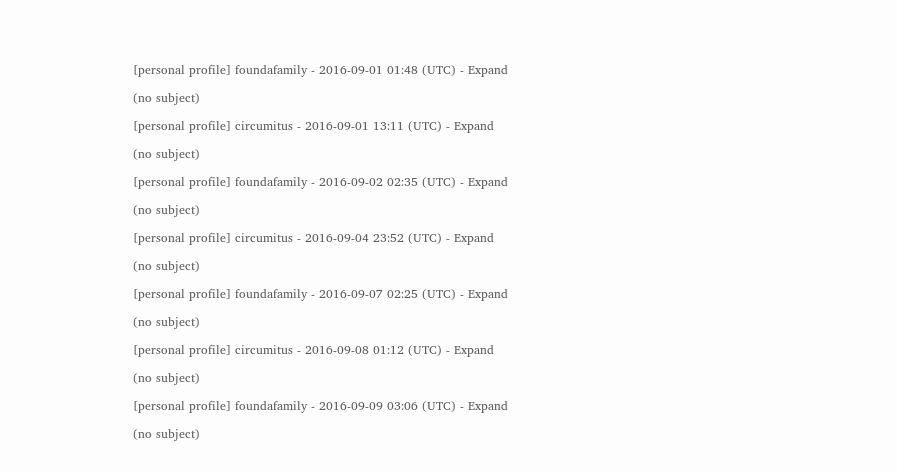[personal profile] foundafamily - 2016-09-01 01:48 (UTC) - Expand

(no subject)

[personal profile] circumitus - 2016-09-01 13:11 (UTC) - Expand

(no subject)

[personal profile] foundafamily - 2016-09-02 02:35 (UTC) - Expand

(no subject)

[personal profile] circumitus - 2016-09-04 23:52 (UTC) - Expand

(no subject)

[personal profile] foundafamily - 2016-09-07 02:25 (UTC) - Expand

(no subject)

[personal profile] circumitus - 2016-09-08 01:12 (UTC) - Expand

(no subject)

[personal profile] foundafamily - 2016-09-09 03:06 (UTC) - Expand

(no subject)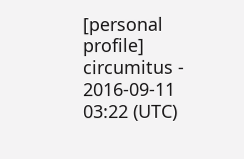[personal profile] circumitus - 2016-09-11 03:22 (UTC)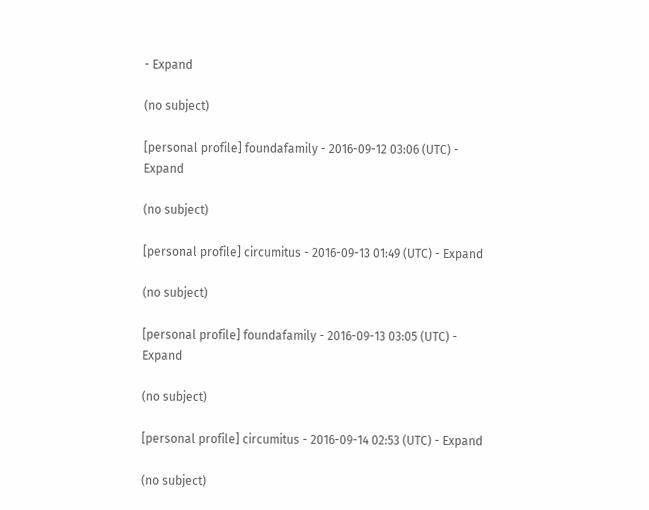- Expand

(no subject)

[personal profile] foundafamily - 2016-09-12 03:06 (UTC) - Expand

(no subject)

[personal profile] circumitus - 2016-09-13 01:49 (UTC) - Expand

(no subject)

[personal profile] foundafamily - 2016-09-13 03:05 (UTC) - Expand

(no subject)

[personal profile] circumitus - 2016-09-14 02:53 (UTC) - Expand

(no subject)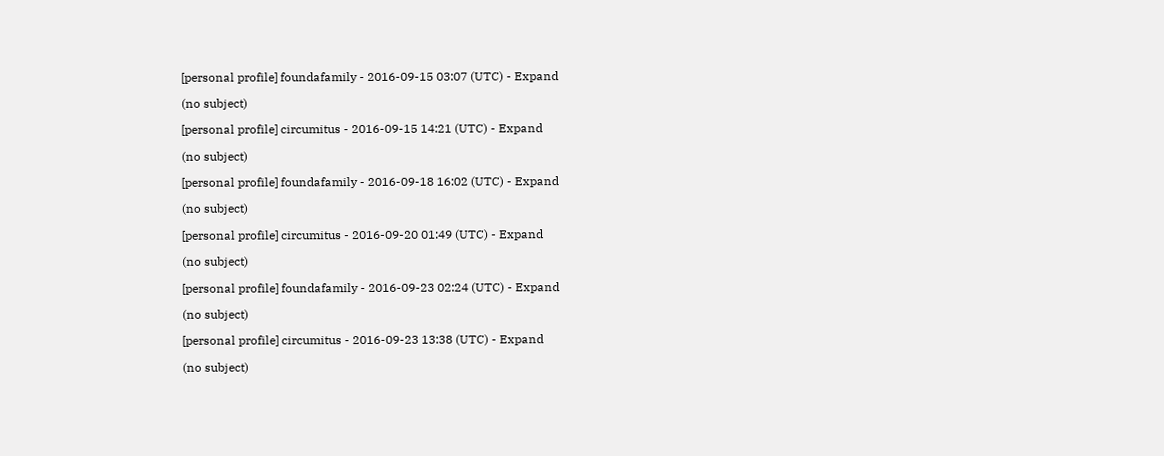[personal profile] foundafamily - 2016-09-15 03:07 (UTC) - Expand

(no subject)

[personal profile] circumitus - 2016-09-15 14:21 (UTC) - Expand

(no subject)

[personal profile] foundafamily - 2016-09-18 16:02 (UTC) - Expand

(no subject)

[personal profile] circumitus - 2016-09-20 01:49 (UTC) - Expand

(no subject)

[personal profile] foundafamily - 2016-09-23 02:24 (UTC) - Expand

(no subject)

[personal profile] circumitus - 2016-09-23 13:38 (UTC) - Expand

(no subject)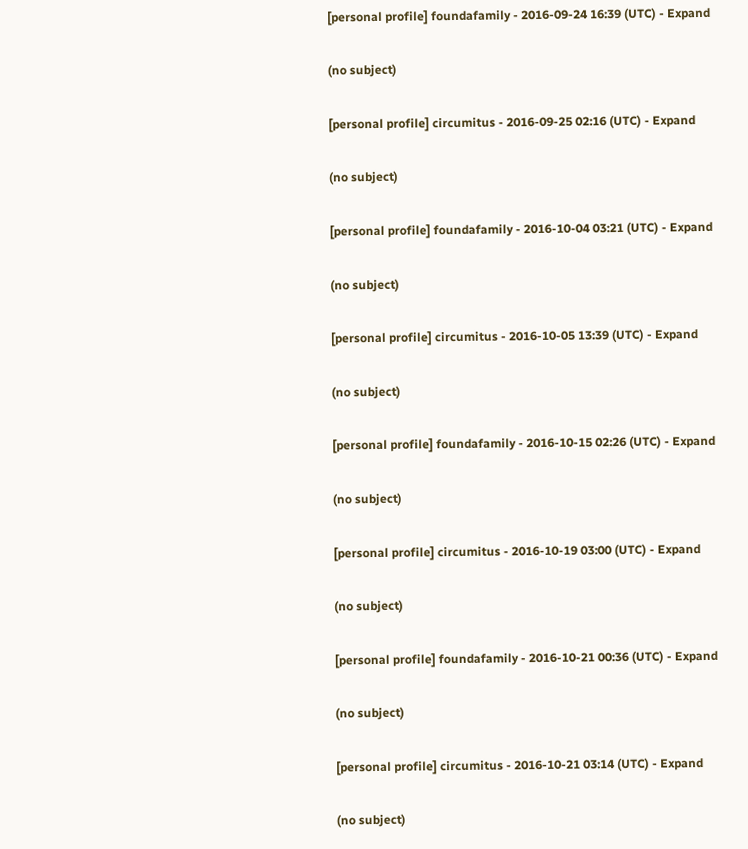[personal profile] foundafamily - 2016-09-24 16:39 (UTC) - Expand

(no subject)

[personal profile] circumitus - 2016-09-25 02:16 (UTC) - Expand

(no subject)

[personal profile] foundafamily - 2016-10-04 03:21 (UTC) - Expand

(no subject)

[personal profile] circumitus - 2016-10-05 13:39 (UTC) - Expand

(no subject)

[personal profile] foundafamily - 2016-10-15 02:26 (UTC) - Expand

(no subject)

[personal profile] circumitus - 2016-10-19 03:00 (UTC) - Expand

(no subject)

[personal profile] foundafamily - 2016-10-21 00:36 (UTC) - Expand

(no subject)

[personal profile] circumitus - 2016-10-21 03:14 (UTC) - Expand

(no subject)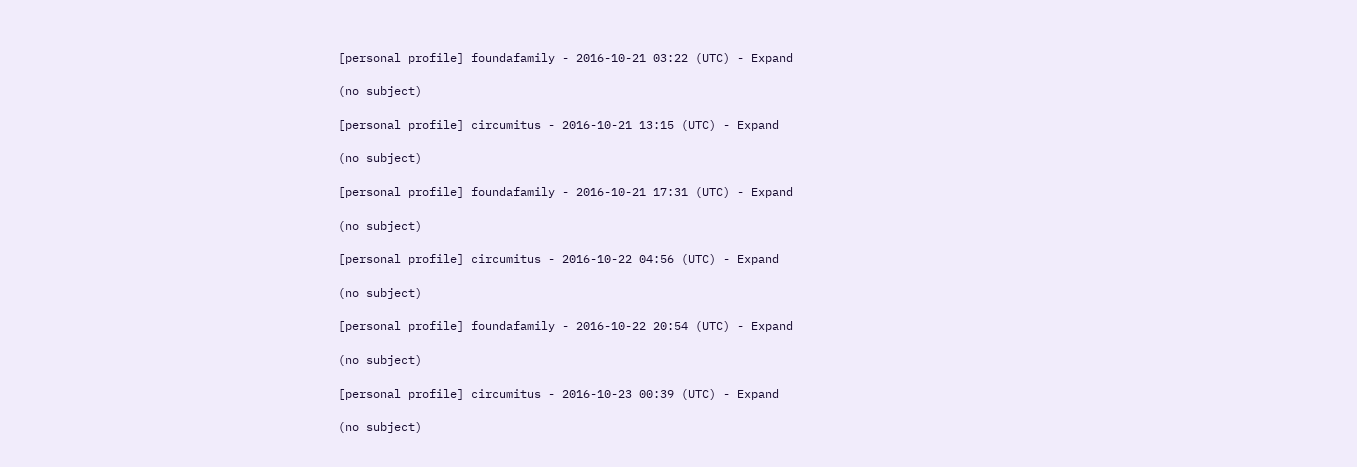[personal profile] foundafamily - 2016-10-21 03:22 (UTC) - Expand

(no subject)

[personal profile] circumitus - 2016-10-21 13:15 (UTC) - Expand

(no subject)

[personal profile] foundafamily - 2016-10-21 17:31 (UTC) - Expand

(no subject)

[personal profile] circumitus - 2016-10-22 04:56 (UTC) - Expand

(no subject)

[personal profile] foundafamily - 2016-10-22 20:54 (UTC) - Expand

(no subject)

[personal profile] circumitus - 2016-10-23 00:39 (UTC) - Expand

(no subject)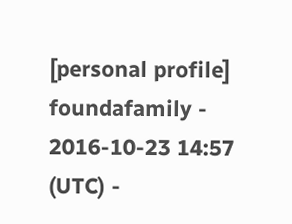[personal profile] foundafamily - 2016-10-23 14:57 (UTC) -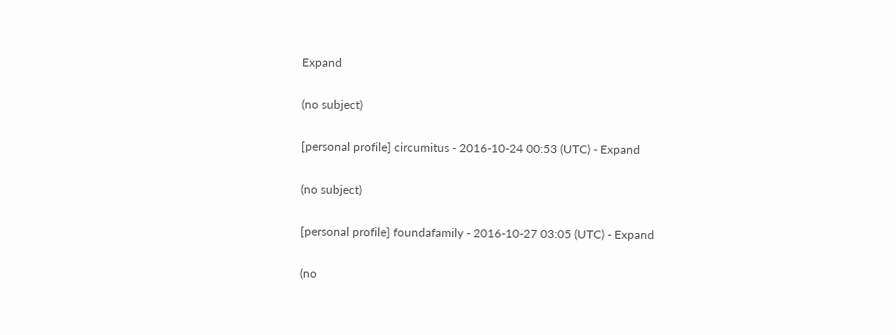Expand

(no subject)

[personal profile] circumitus - 2016-10-24 00:53 (UTC) - Expand

(no subject)

[personal profile] foundafamily - 2016-10-27 03:05 (UTC) - Expand

(no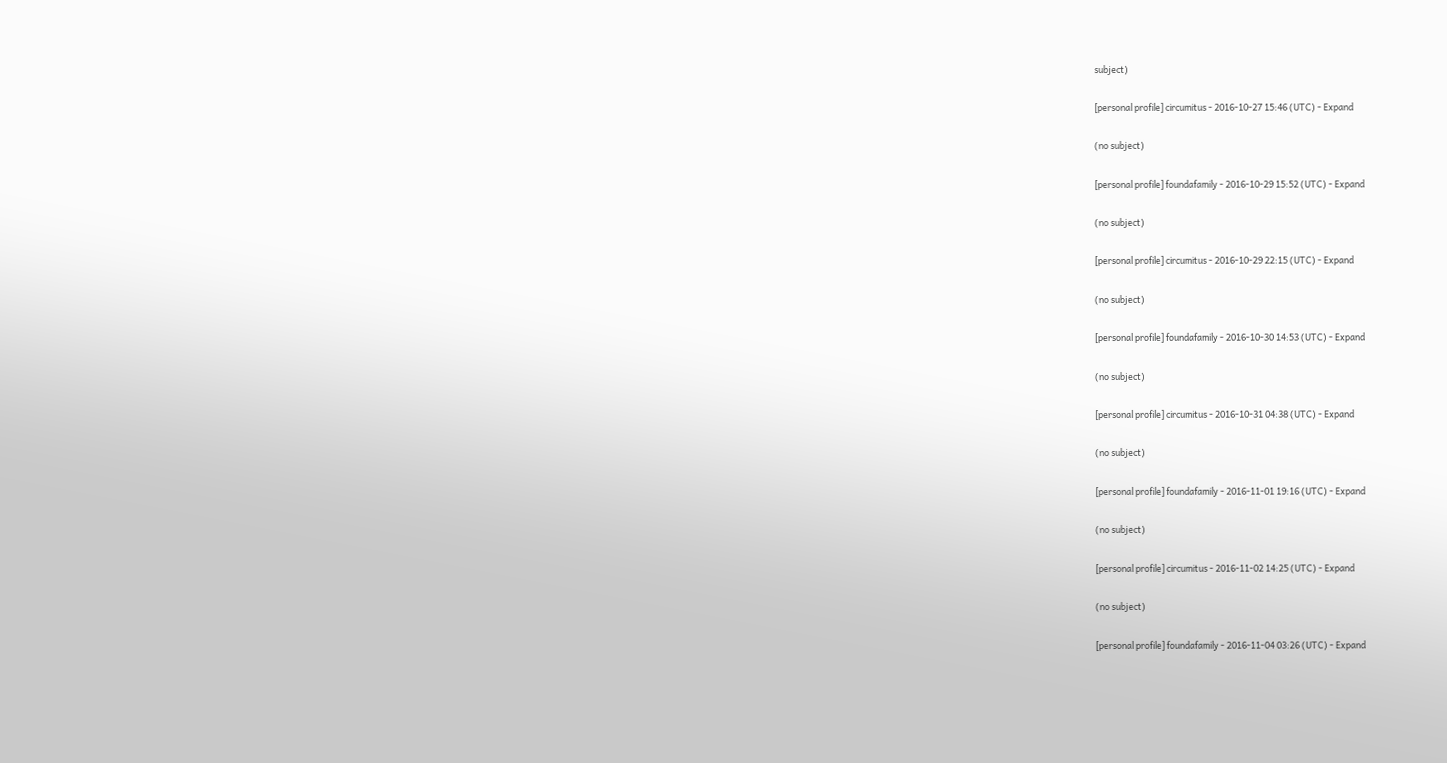subject)

[personal profile] circumitus - 2016-10-27 15:46 (UTC) - Expand

(no subject)

[personal profile] foundafamily - 2016-10-29 15:52 (UTC) - Expand

(no subject)

[personal profile] circumitus - 2016-10-29 22:15 (UTC) - Expand

(no subject)

[personal profile] foundafamily - 2016-10-30 14:53 (UTC) - Expand

(no subject)

[personal profile] circumitus - 2016-10-31 04:38 (UTC) - Expand

(no subject)

[personal profile] foundafamily - 2016-11-01 19:16 (UTC) - Expand

(no subject)

[personal profile] circumitus - 2016-11-02 14:25 (UTC) - Expand

(no subject)

[personal profile] foundafamily - 2016-11-04 03:26 (UTC) - Expand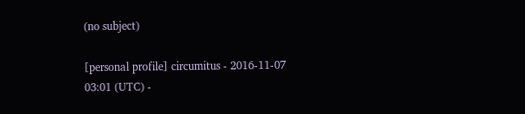(no subject)

[personal profile] circumitus - 2016-11-07 03:01 (UTC) -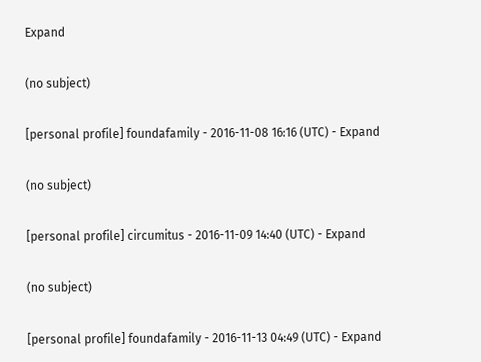Expand

(no subject)

[personal profile] foundafamily - 2016-11-08 16:16 (UTC) - Expand

(no subject)

[personal profile] circumitus - 2016-11-09 14:40 (UTC) - Expand

(no subject)

[personal profile] foundafamily - 2016-11-13 04:49 (UTC) - Expand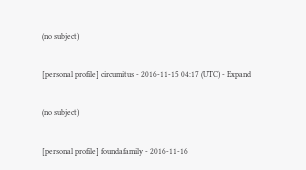(no subject)

[personal profile] circumitus - 2016-11-15 04:17 (UTC) - Expand

(no subject)

[personal profile] foundafamily - 2016-11-16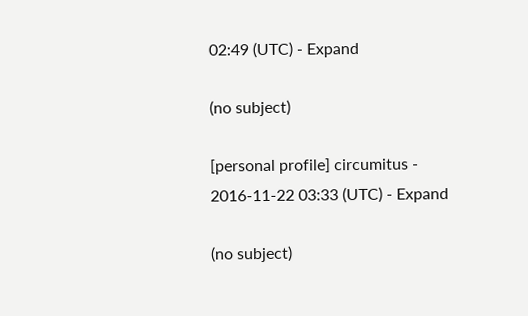02:49 (UTC) - Expand

(no subject)

[personal profile] circumitus - 2016-11-22 03:33 (UTC) - Expand

(no subject)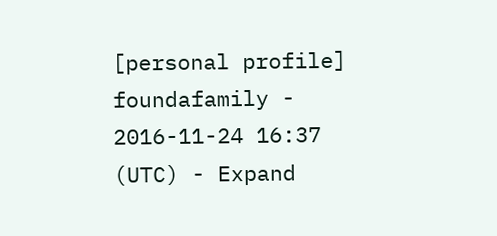[personal profile] foundafamily - 2016-11-24 16:37 (UTC) - Expand